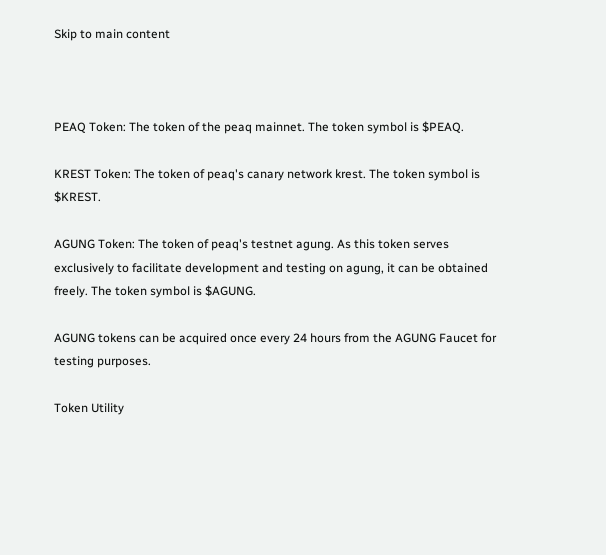Skip to main content



PEAQ Token: The token of the peaq mainnet. The token symbol is $PEAQ.

KREST Token: The token of peaq's canary network krest. The token symbol is $KREST.

AGUNG Token: The token of peaq's testnet agung. As this token serves exclusively to facilitate development and testing on agung, it can be obtained freely. The token symbol is $AGUNG.

AGUNG tokens can be acquired once every 24 hours from the AGUNG Faucet for testing purposes.

Token Utility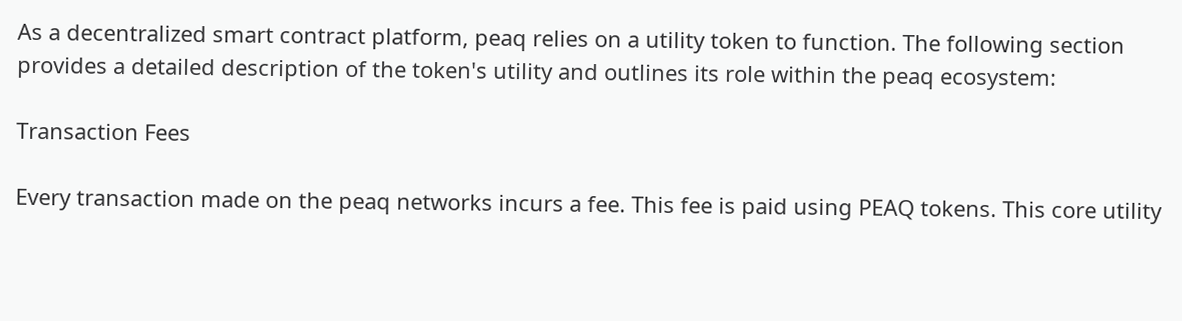As a decentralized smart contract platform, peaq relies on a utility token to function. The following section provides a detailed description of the token's utility and outlines its role within the peaq ecosystem:

Transaction Fees

Every transaction made on the peaq networks incurs a fee. This fee is paid using PEAQ tokens. This core utility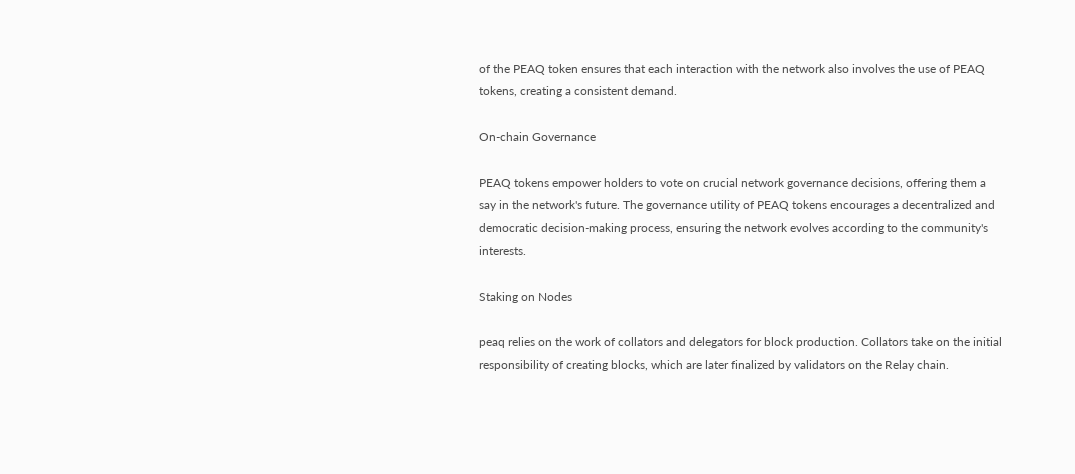of the PEAQ token ensures that each interaction with the network also involves the use of PEAQ tokens, creating a consistent demand.

On-chain Governance

PEAQ tokens empower holders to vote on crucial network governance decisions, offering them a say in the network's future. The governance utility of PEAQ tokens encourages a decentralized and democratic decision-making process, ensuring the network evolves according to the community's interests.

Staking on Nodes

peaq relies on the work of collators and delegators for block production. Collators take on the initial responsibility of creating blocks, which are later finalized by validators on the Relay chain.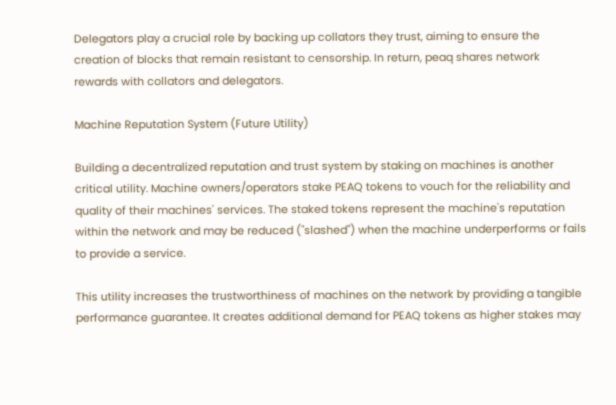Delegators play a crucial role by backing up collators they trust, aiming to ensure the creation of blocks that remain resistant to censorship. In return, peaq shares network rewards with collators and delegators.

Machine Reputation System (Future Utility)

Building a decentralized reputation and trust system by staking on machines is another critical utility. Machine owners/operators stake PEAQ tokens to vouch for the reliability and quality of their machines' services. The staked tokens represent the machine's reputation within the network and may be reduced ("slashed") when the machine underperforms or fails to provide a service.

This utility increases the trustworthiness of machines on the network by providing a tangible performance guarantee. It creates additional demand for PEAQ tokens as higher stakes may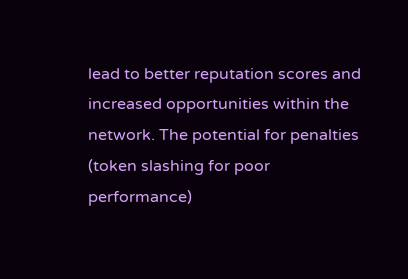lead to better reputation scores and increased opportunities within the network. The potential for penalties (token slashing for poor performance)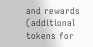and rewards (additional tokens for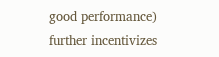good performance) further incentivizes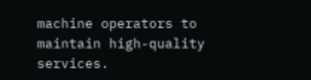machine operators to maintain high-quality services.